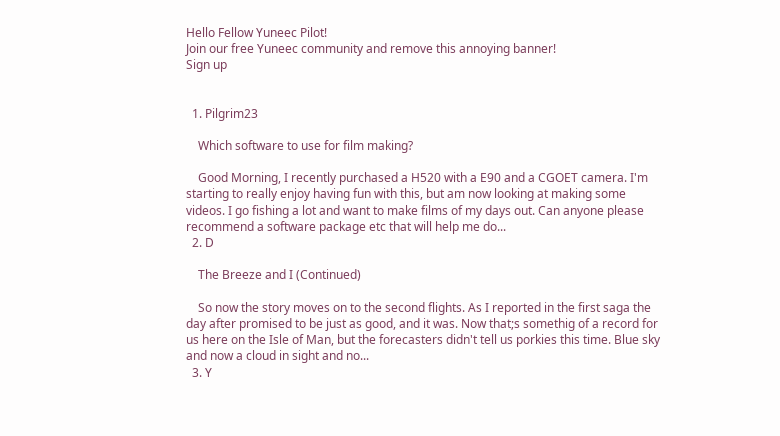Hello Fellow Yuneec Pilot!
Join our free Yuneec community and remove this annoying banner!
Sign up


  1. Pilgrim23

    Which software to use for film making?

    Good Morning, I recently purchased a H520 with a E90 and a CGOET camera. I'm starting to really enjoy having fun with this, but am now looking at making some videos. I go fishing a lot and want to make films of my days out. Can anyone please recommend a software package etc that will help me do...
  2. D

    The Breeze and I (Continued)

    So now the story moves on to the second flights. As I reported in the first saga the day after promised to be just as good, and it was. Now that;s somethig of a record for us here on the Isle of Man, but the forecasters didn't tell us porkies this time. Blue sky and now a cloud in sight and no...
  3. Y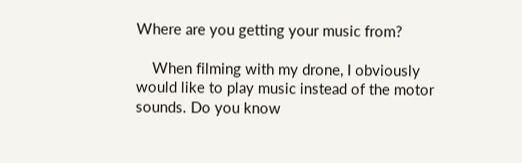Where are you getting your music from?

    When filming with my drone, I obviously would like to play music instead of the motor sounds. Do you know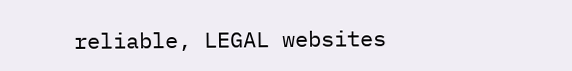reliable, LEGAL websites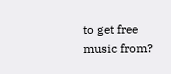to get free music from?